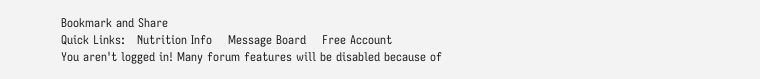Bookmark and Share
Quick Links:   Nutrition Info    Message Board    Free Account
You aren't logged in! Many forum features will be disabled because of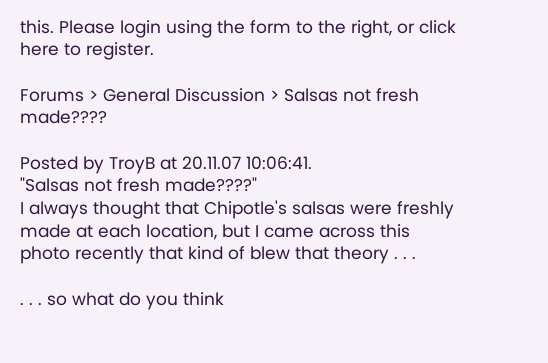this. Please login using the form to the right, or click here to register.

Forums > General Discussion > Salsas not fresh made????

Posted by TroyB at 20.11.07 10:06:41.
"Salsas not fresh made????"
I always thought that Chipotle's salsas were freshly made at each location, but I came across this photo recently that kind of blew that theory . . .

. . . so what do you think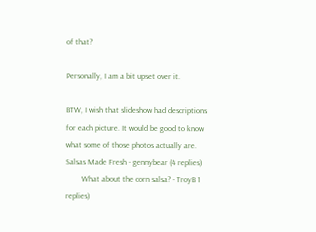of that?

Personally, I am a bit upset over it.

BTW, I wish that slideshow had descriptions for each picture. It would be good to know what some of those photos actually are.
Salsas Made Fresh - gennybear (4 replies)
        What about the corn salsa? - TroyB 1 replies)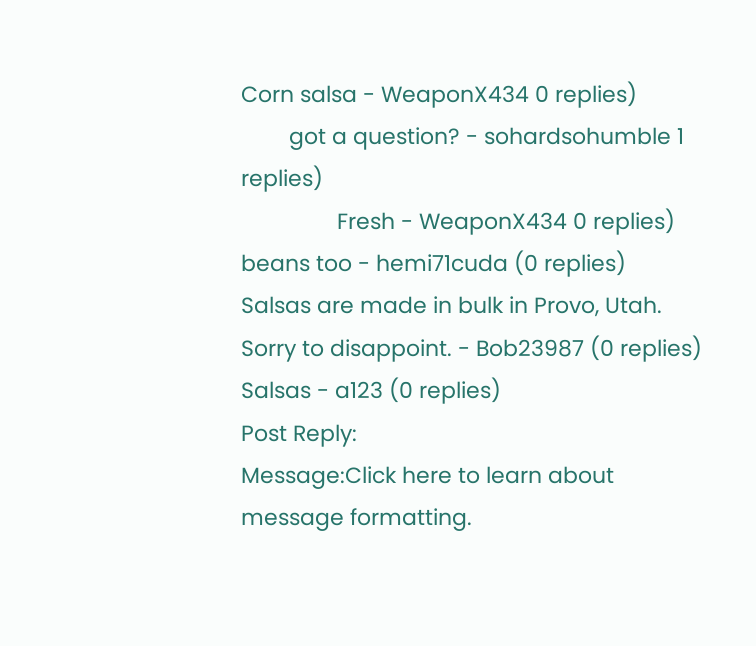Corn salsa - WeaponX434 0 replies)
        got a question? - sohardsohumble 1 replies)
                Fresh - WeaponX434 0 replies)
beans too - hemi71cuda (0 replies)
Salsas are made in bulk in Provo, Utah. Sorry to disappoint. - Bob23987 (0 replies)
Salsas - a123 (0 replies)
Post Reply:
Message:Click here to learn about message formatting.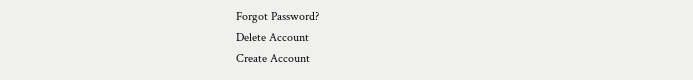Forgot Password?
Delete Account
Create Account